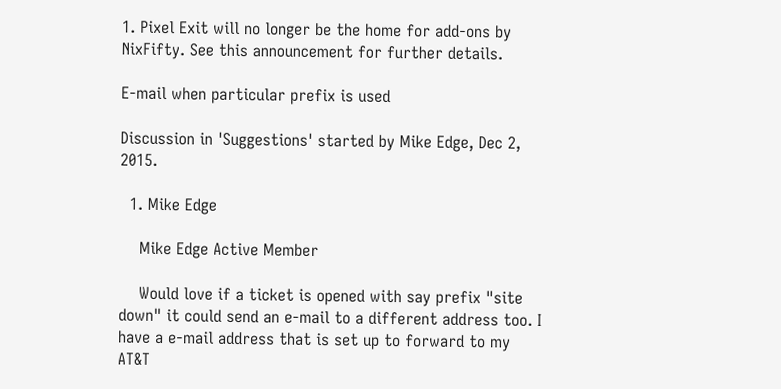1. Pixel Exit will no longer be the home for add-ons by NixFifty. See this announcement for further details.

E-mail when particular prefix is used

Discussion in 'Suggestions' started by Mike Edge, Dec 2, 2015.

  1. Mike Edge

    Mike Edge Active Member

    Would love if a ticket is opened with say prefix "site down" it could send an e-mail to a different address too. I have a e-mail address that is set up to forward to my AT&T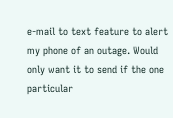e-mail to text feature to alert my phone of an outage. Would only want it to send if the one particular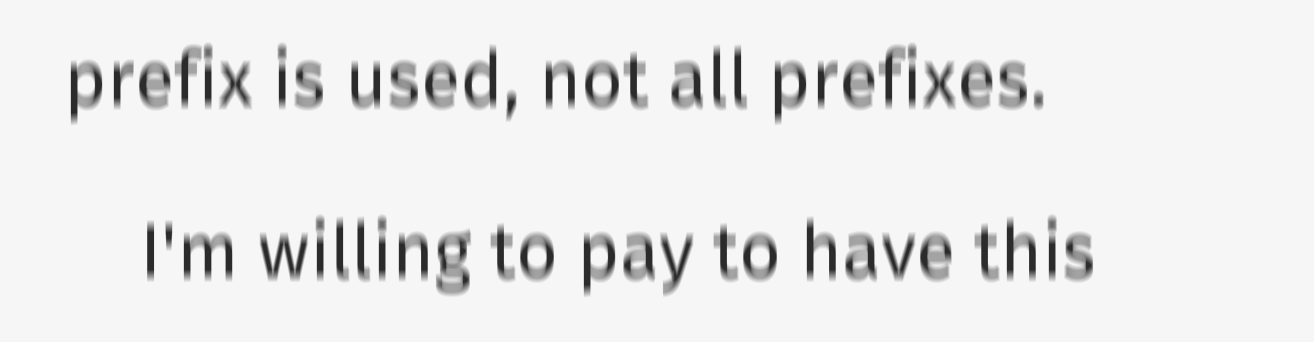prefix is used, not all prefixes.

    I'm willing to pay to have this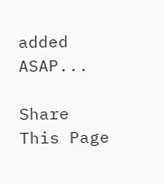added ASAP...

Share This Page